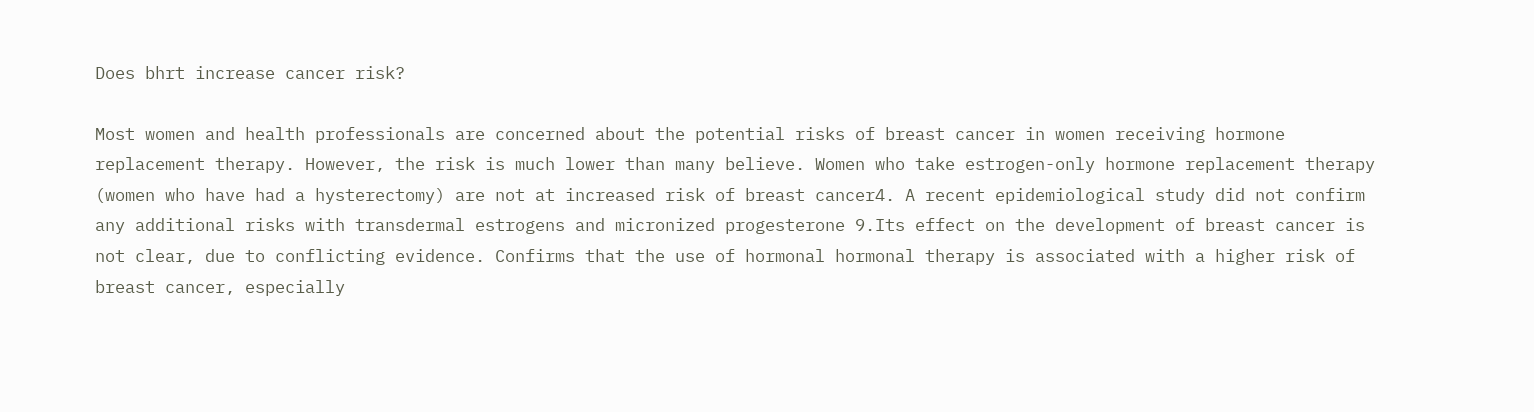Does bhrt increase cancer risk?

Most women and health professionals are concerned about the potential risks of breast cancer in women receiving hormone replacement therapy. However, the risk is much lower than many believe. Women who take estrogen-only hormone replacement therapy (women who have had a hysterectomy) are not at increased risk of breast cancer4. A recent epidemiological study did not confirm any additional risks with transdermal estrogens and micronized progesterone 9.Its effect on the development of breast cancer is not clear, due to conflicting evidence. Confirms that the use of hormonal hormonal therapy is associated with a higher risk of breast cancer, especially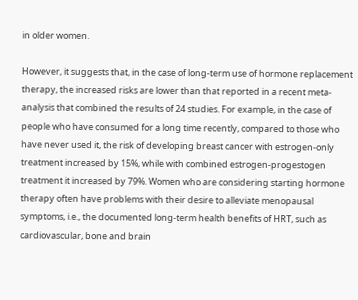in older women.

However, it suggests that, in the case of long-term use of hormone replacement therapy, the increased risks are lower than that reported in a recent meta-analysis that combined the results of 24 studies. For example, in the case of people who have consumed for a long time recently, compared to those who have never used it, the risk of developing breast cancer with estrogen-only treatment increased by 15%, while with combined estrogen-progestogen treatment it increased by 79%. Women who are considering starting hormone therapy often have problems with their desire to alleviate menopausal symptoms, i.e., the documented long-term health benefits of HRT, such as cardiovascular, bone and brain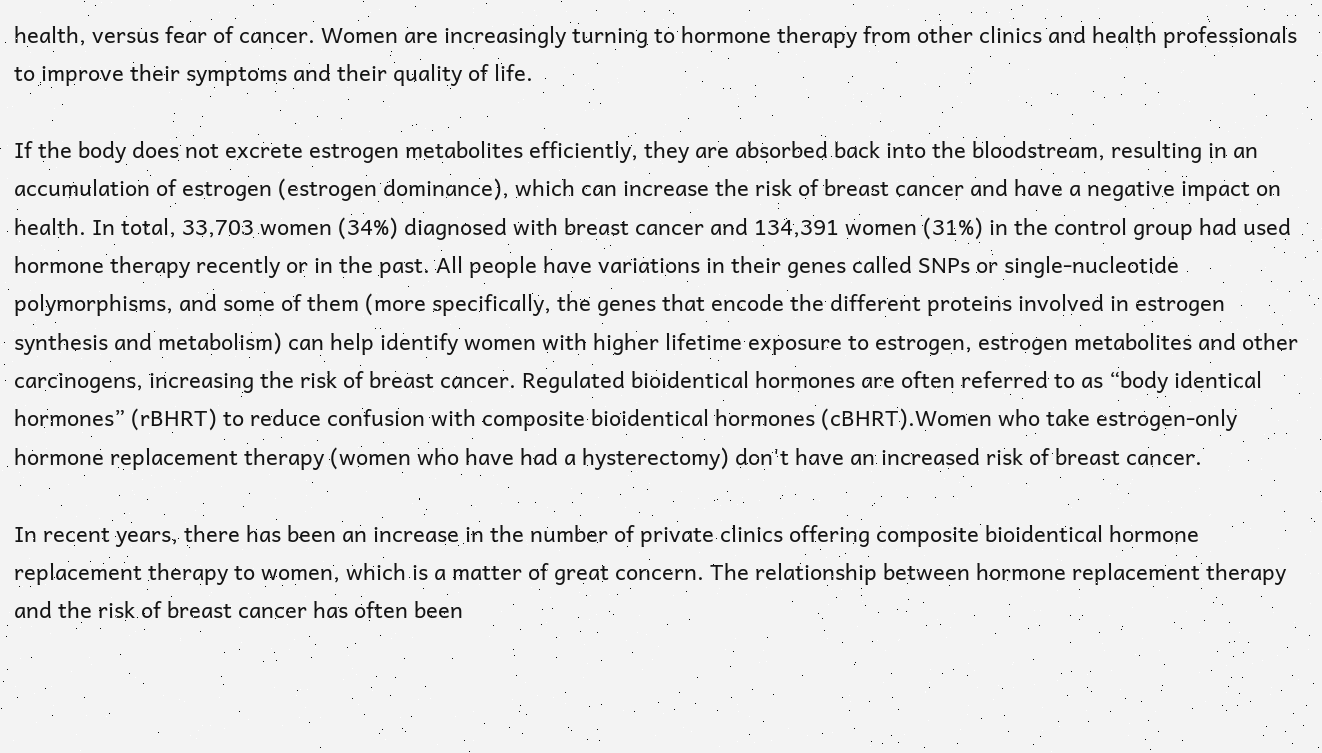health, versus fear of cancer. Women are increasingly turning to hormone therapy from other clinics and health professionals to improve their symptoms and their quality of life.

If the body does not excrete estrogen metabolites efficiently, they are absorbed back into the bloodstream, resulting in an accumulation of estrogen (estrogen dominance), which can increase the risk of breast cancer and have a negative impact on health. In total, 33,703 women (34%) diagnosed with breast cancer and 134,391 women (31%) in the control group had used hormone therapy recently or in the past. All people have variations in their genes called SNPs or single-nucleotide polymorphisms, and some of them (more specifically, the genes that encode the different proteins involved in estrogen synthesis and metabolism) can help identify women with higher lifetime exposure to estrogen, estrogen metabolites and other carcinogens, increasing the risk of breast cancer. Regulated bioidentical hormones are often referred to as “body identical hormones” (rBHRT) to reduce confusion with composite bioidentical hormones (cBHRT).Women who take estrogen-only hormone replacement therapy (women who have had a hysterectomy) don't have an increased risk of breast cancer.

In recent years, there has been an increase in the number of private clinics offering composite bioidentical hormone replacement therapy to women, which is a matter of great concern. The relationship between hormone replacement therapy and the risk of breast cancer has often been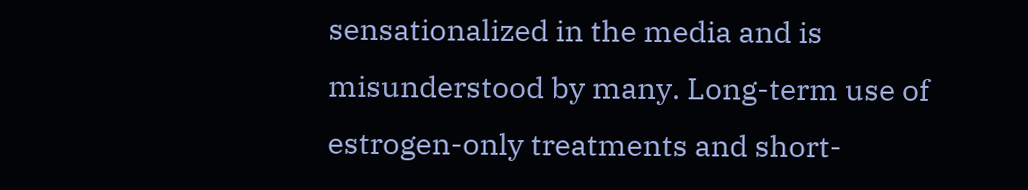sensationalized in the media and is misunderstood by many. Long-term use of estrogen-only treatments and short-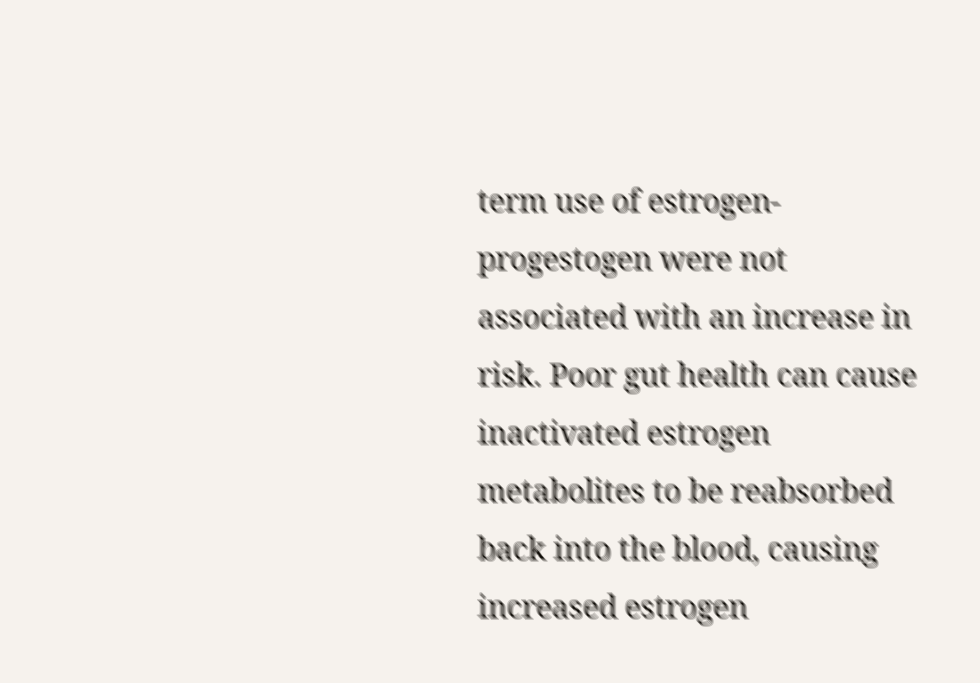term use of estrogen-progestogen were not associated with an increase in risk. Poor gut health can cause inactivated estrogen metabolites to be reabsorbed back into the blood, causing increased estrogen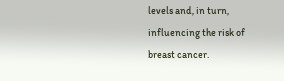levels and, in turn, influencing the risk of breast cancer.